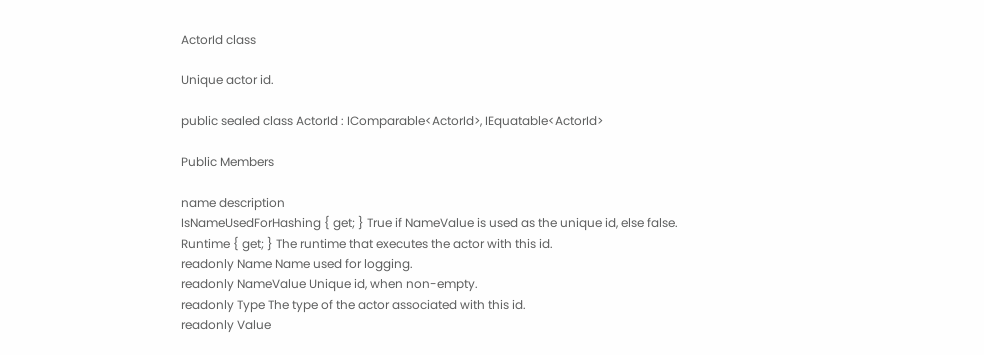ActorId class

Unique actor id.

public sealed class ActorId : IComparable<ActorId>, IEquatable<ActorId>

Public Members

name description
IsNameUsedForHashing { get; } True if NameValue is used as the unique id, else false.
Runtime { get; } The runtime that executes the actor with this id.
readonly Name Name used for logging.
readonly NameValue Unique id, when non-empty.
readonly Type The type of the actor associated with this id.
readonly Value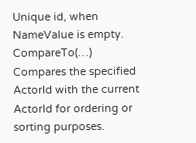Unique id, when NameValue is empty.
CompareTo(…) Compares the specified ActorId with the current ActorId for ordering or sorting purposes.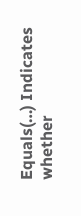Equals(…) Indicates whether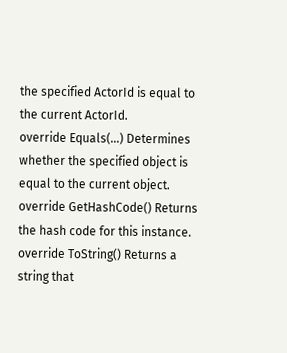the specified ActorId is equal to the current ActorId.
override Equals(…) Determines whether the specified object is equal to the current object.
override GetHashCode() Returns the hash code for this instance.
override ToString() Returns a string that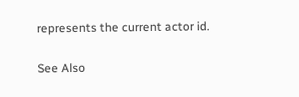represents the current actor id.

See Also